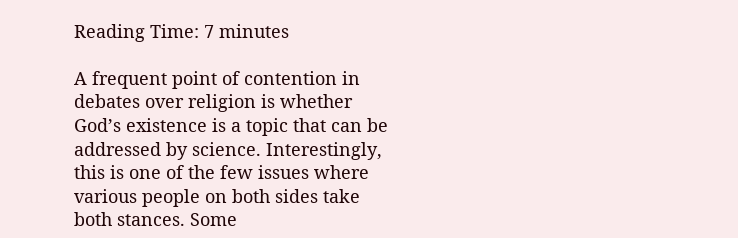Reading Time: 7 minutes

A frequent point of contention in debates over religion is whether God’s existence is a topic that can be addressed by science. Interestingly, this is one of the few issues where various people on both sides take both stances. Some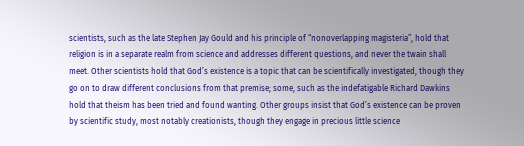scientists, such as the late Stephen Jay Gould and his principle of “nonoverlapping magisteria”, hold that religion is in a separate realm from science and addresses different questions, and never the twain shall meet. Other scientists hold that God’s existence is a topic that can be scientifically investigated, though they go on to draw different conclusions from that premise; some, such as the indefatigable Richard Dawkins hold that theism has been tried and found wanting. Other groups insist that God’s existence can be proven by scientific study, most notably creationists, though they engage in precious little science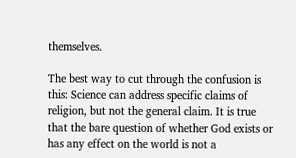themselves.

The best way to cut through the confusion is this: Science can address specific claims of religion, but not the general claim. It is true that the bare question of whether God exists or has any effect on the world is not a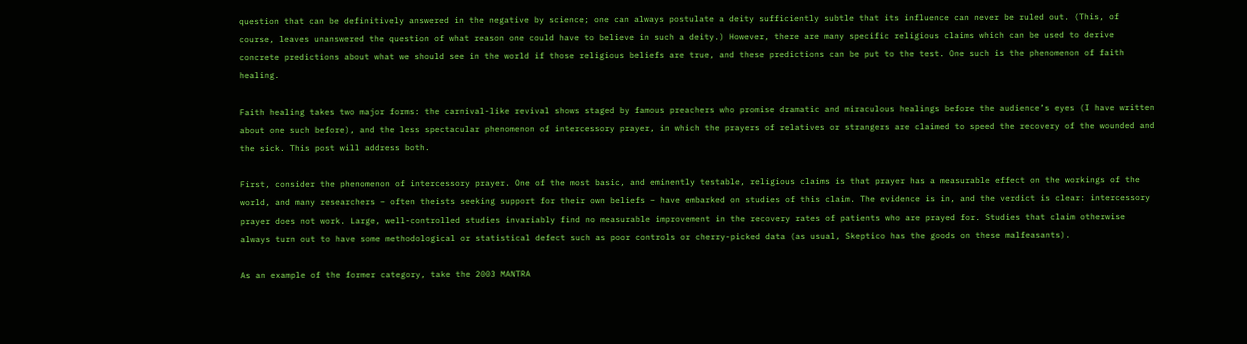question that can be definitively answered in the negative by science; one can always postulate a deity sufficiently subtle that its influence can never be ruled out. (This, of course, leaves unanswered the question of what reason one could have to believe in such a deity.) However, there are many specific religious claims which can be used to derive concrete predictions about what we should see in the world if those religious beliefs are true, and these predictions can be put to the test. One such is the phenomenon of faith healing.

Faith healing takes two major forms: the carnival-like revival shows staged by famous preachers who promise dramatic and miraculous healings before the audience’s eyes (I have written about one such before), and the less spectacular phenomenon of intercessory prayer, in which the prayers of relatives or strangers are claimed to speed the recovery of the wounded and the sick. This post will address both.

First, consider the phenomenon of intercessory prayer. One of the most basic, and eminently testable, religious claims is that prayer has a measurable effect on the workings of the world, and many researchers – often theists seeking support for their own beliefs – have embarked on studies of this claim. The evidence is in, and the verdict is clear: intercessory prayer does not work. Large, well-controlled studies invariably find no measurable improvement in the recovery rates of patients who are prayed for. Studies that claim otherwise always turn out to have some methodological or statistical defect such as poor controls or cherry-picked data (as usual, Skeptico has the goods on these malfeasants).

As an example of the former category, take the 2003 MANTRA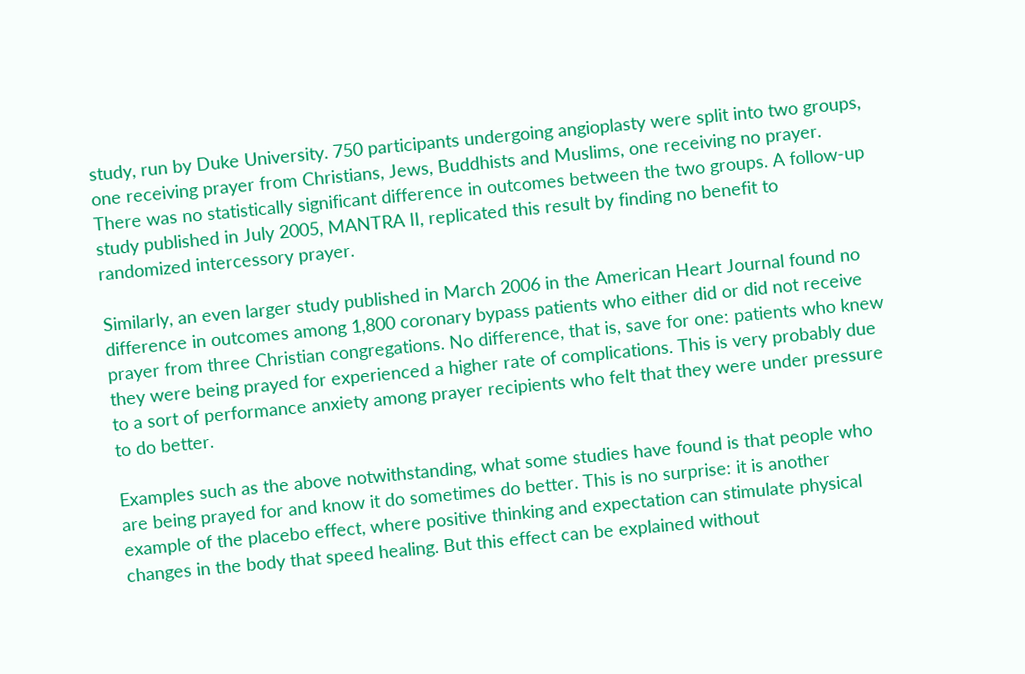study, run by Duke University. 750 participants undergoing angioplasty were split into two groups, one receiving prayer from Christians, Jews, Buddhists and Muslims, one receiving no prayer. There was no statistically significant difference in outcomes between the two groups. A follow-up study published in July 2005, MANTRA II, replicated this result by finding no benefit to randomized intercessory prayer.

Similarly, an even larger study published in March 2006 in the American Heart Journal found no difference in outcomes among 1,800 coronary bypass patients who either did or did not receive prayer from three Christian congregations. No difference, that is, save for one: patients who knew they were being prayed for experienced a higher rate of complications. This is very probably due to a sort of performance anxiety among prayer recipients who felt that they were under pressure to do better.

Examples such as the above notwithstanding, what some studies have found is that people who are being prayed for and know it do sometimes do better. This is no surprise: it is another example of the placebo effect, where positive thinking and expectation can stimulate physical changes in the body that speed healing. But this effect can be explained without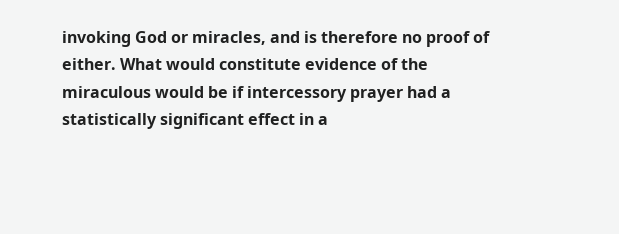invoking God or miracles, and is therefore no proof of either. What would constitute evidence of the miraculous would be if intercessory prayer had a statistically significant effect in a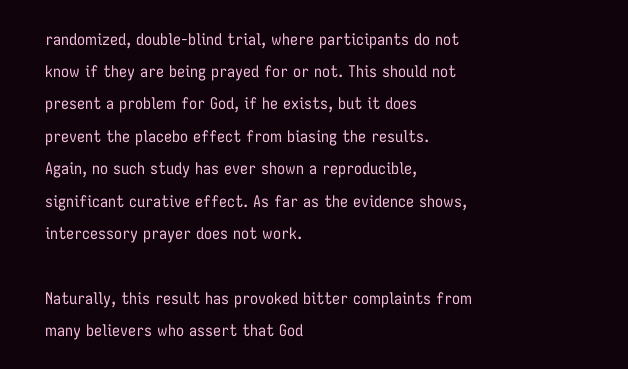randomized, double-blind trial, where participants do not know if they are being prayed for or not. This should not present a problem for God, if he exists, but it does prevent the placebo effect from biasing the results. Again, no such study has ever shown a reproducible, significant curative effect. As far as the evidence shows, intercessory prayer does not work.

Naturally, this result has provoked bitter complaints from many believers who assert that God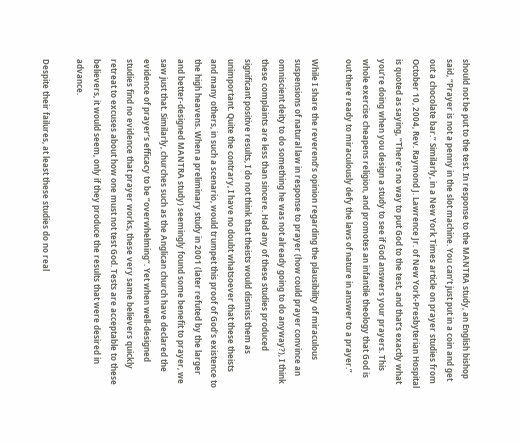should not be put to the test. In response to the MANTRA study, an English bishop said, “Prayer is not a penny in the slot machine. You can’t just put in a coin and get out a chocolate bar.” Similarly, in a New York Times article on prayer studies from October 10, 2004, Rev. Raymond J. Lawrence Jr. of New York-Presbyterian Hospital is quoted as saying, “There’s no way to put God to the test, and that’s exactly what you’re doing when you design a study to see if God answers your prayers. This whole exercise cheapens religion, and promotes an infantile theology that God is out there ready to miraculously defy the laws of nature in answer to a prayer.”

While I share the reverend’s opinion regarding the plausibility of miraculous suspensions of natural law in response to prayer (how could prayer convince an omniscient deity to do something he was not already going to do anyway?), I think these complaints are less than sincere. Had any of these studies produced significant positive results, I do not think that theists would dismiss them as unimportant. Quite the contrary, I have no doubt whatsoever that these theists and many others, in such a scenario, would trumpet this proof of God’s existence to the high heavens. When a preliminary study in 2001 (later refuted by the larger and better-designed MANTRA study) seemingly found some benefit to prayer, we saw just that. Similarly, churches such as the Anglican church have declared the evidence of prayer’s efficacy to be “overwhelming“. Yet when well-designed studies find no evidence that prayer works, these very same believers quickly retreat to excuses about how one must not test God. Tests are acceptable to these believers, it would seem, only if they produce the results that were desired in advance.

Despite their failures, at least these studies do no real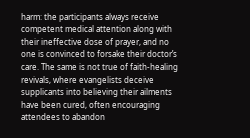harm: the participants always receive competent medical attention along with their ineffective dose of prayer, and no one is convinced to forsake their doctor’s care. The same is not true of faith-healing revivals, where evangelists deceive supplicants into believing their ailments have been cured, often encouraging attendees to abandon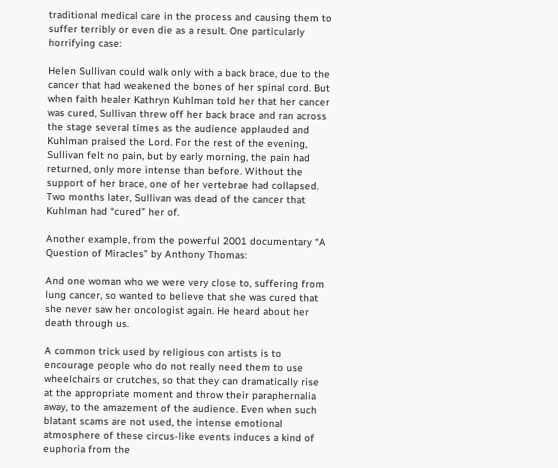traditional medical care in the process and causing them to suffer terribly or even die as a result. One particularly horrifying case:

Helen Sullivan could walk only with a back brace, due to the cancer that had weakened the bones of her spinal cord. But when faith healer Kathryn Kuhlman told her that her cancer was cured, Sullivan threw off her back brace and ran across the stage several times as the audience applauded and Kuhlman praised the Lord. For the rest of the evening, Sullivan felt no pain, but by early morning, the pain had returned, only more intense than before. Without the support of her brace, one of her vertebrae had collapsed. Two months later, Sullivan was dead of the cancer that Kuhlman had “cured” her of.

Another example, from the powerful 2001 documentary “A Question of Miracles” by Anthony Thomas:

And one woman who we were very close to, suffering from lung cancer, so wanted to believe that she was cured that she never saw her oncologist again. He heard about her death through us.

A common trick used by religious con artists is to encourage people who do not really need them to use wheelchairs or crutches, so that they can dramatically rise at the appropriate moment and throw their paraphernalia away, to the amazement of the audience. Even when such blatant scams are not used, the intense emotional atmosphere of these circus-like events induces a kind of euphoria from the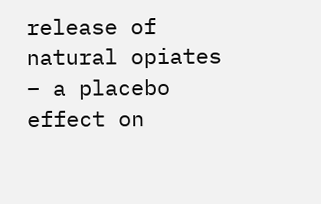release of natural opiates – a placebo effect on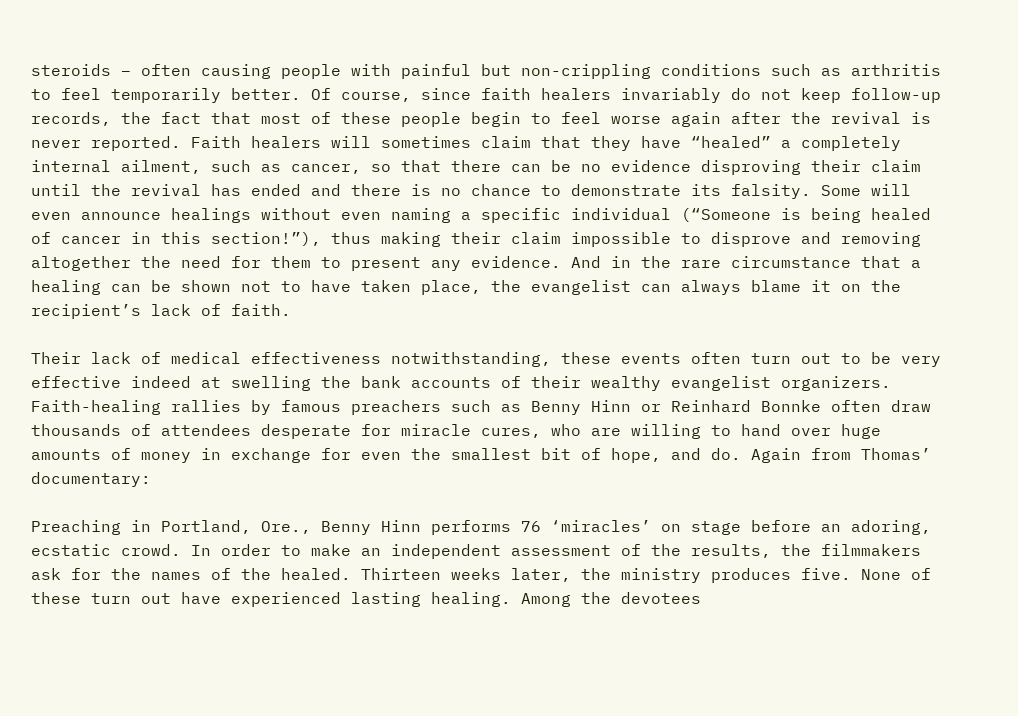steroids – often causing people with painful but non-crippling conditions such as arthritis to feel temporarily better. Of course, since faith healers invariably do not keep follow-up records, the fact that most of these people begin to feel worse again after the revival is never reported. Faith healers will sometimes claim that they have “healed” a completely internal ailment, such as cancer, so that there can be no evidence disproving their claim until the revival has ended and there is no chance to demonstrate its falsity. Some will even announce healings without even naming a specific individual (“Someone is being healed of cancer in this section!”), thus making their claim impossible to disprove and removing altogether the need for them to present any evidence. And in the rare circumstance that a healing can be shown not to have taken place, the evangelist can always blame it on the recipient’s lack of faith.

Their lack of medical effectiveness notwithstanding, these events often turn out to be very effective indeed at swelling the bank accounts of their wealthy evangelist organizers. Faith-healing rallies by famous preachers such as Benny Hinn or Reinhard Bonnke often draw thousands of attendees desperate for miracle cures, who are willing to hand over huge amounts of money in exchange for even the smallest bit of hope, and do. Again from Thomas’ documentary:

Preaching in Portland, Ore., Benny Hinn performs 76 ‘miracles’ on stage before an adoring, ecstatic crowd. In order to make an independent assessment of the results, the filmmakers ask for the names of the healed. Thirteen weeks later, the ministry produces five. None of these turn out have experienced lasting healing. Among the devotees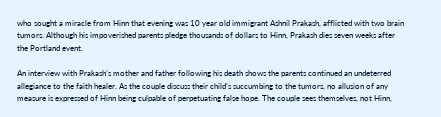who sought a miracle from Hinn that evening was 10 year old immigrant Ashnil Prakash, afflicted with two brain tumors. Although his impoverished parents pledge thousands of dollars to Hinn, Prakash dies seven weeks after the Portland event.

An interview with Prakash’s mother and father following his death shows the parents continued an undeterred allegiance to the faith healer. As the couple discuss their child’s succumbing to the tumors, no allusion of any measure is expressed of Hinn being culpable of perpetuating false hope. The couple sees themselves, not Hinn,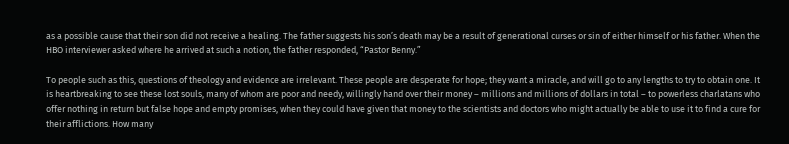as a possible cause that their son did not receive a healing. The father suggests his son’s death may be a result of generational curses or sin of either himself or his father. When the HBO interviewer asked where he arrived at such a notion, the father responded, “Pastor Benny.”

To people such as this, questions of theology and evidence are irrelevant. These people are desperate for hope; they want a miracle, and will go to any lengths to try to obtain one. It is heartbreaking to see these lost souls, many of whom are poor and needy, willingly hand over their money – millions and millions of dollars in total – to powerless charlatans who offer nothing in return but false hope and empty promises, when they could have given that money to the scientists and doctors who might actually be able to use it to find a cure for their afflictions. How many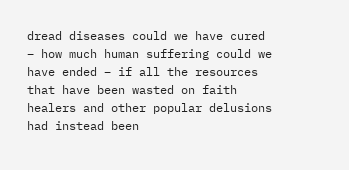dread diseases could we have cured – how much human suffering could we have ended – if all the resources that have been wasted on faith healers and other popular delusions had instead been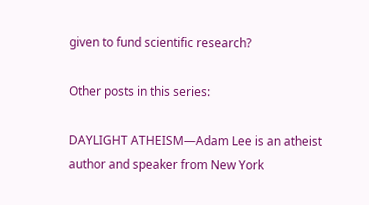given to fund scientific research?

Other posts in this series:

DAYLIGHT ATHEISM—Adam Lee is an atheist author and speaker from New York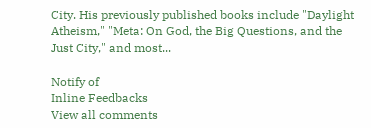City. His previously published books include "Daylight Atheism," "Meta: On God, the Big Questions, and the Just City," and most...

Notify of
Inline Feedbacks
View all comments